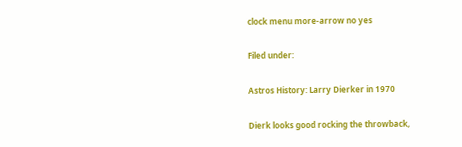clock menu more-arrow no yes

Filed under:

Astros History: Larry Dierker in 1970

Dierk looks good rocking the throwback,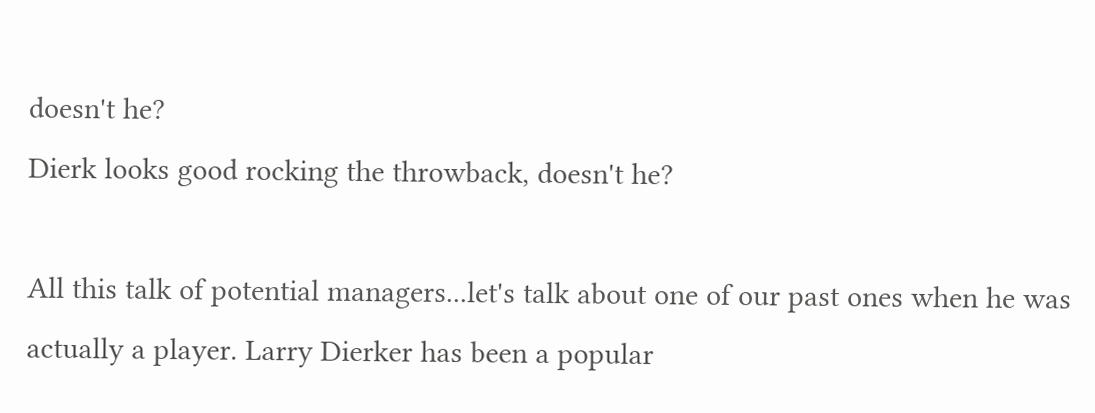doesn't he?
Dierk looks good rocking the throwback, doesn't he?

All this talk of potential managers...let's talk about one of our past ones when he was actually a player. Larry Dierker has been a popular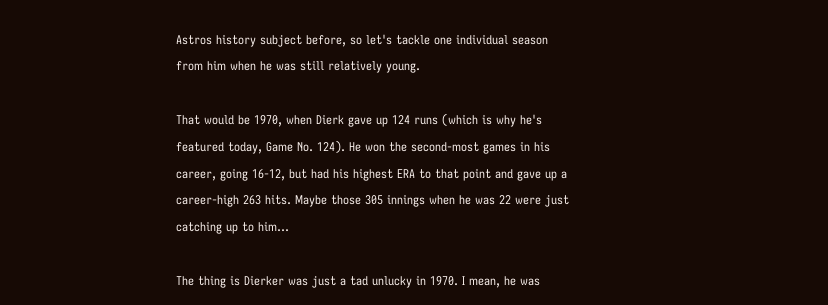Astros history subject before, so let's tackle one individual season from him when he was still relatively young.

That would be 1970, when Dierk gave up 124 runs (which is why he's featured today, Game No. 124). He won the second-most games in his career, going 16-12, but had his highest ERA to that point and gave up a career-high 263 hits. Maybe those 305 innings when he was 22 were just catching up to him...

The thing is Dierker was just a tad unlucky in 1970. I mean, he was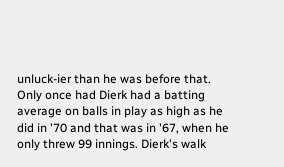unluck-ier than he was before that. Only once had Dierk had a batting average on balls in play as high as he did in '70 and that was in '67, when he only threw 99 innings. Dierk's walk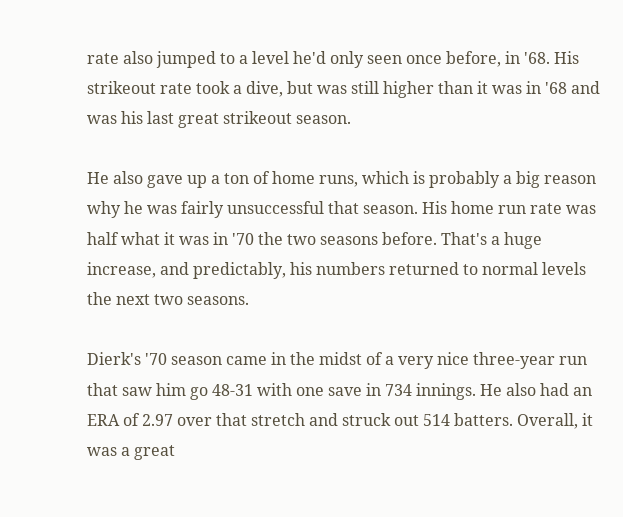rate also jumped to a level he'd only seen once before, in '68. His strikeout rate took a dive, but was still higher than it was in '68 and was his last great strikeout season.

He also gave up a ton of home runs, which is probably a big reason why he was fairly unsuccessful that season. His home run rate was half what it was in '70 the two seasons before. That's a huge increase, and predictably, his numbers returned to normal levels the next two seasons.

Dierk's '70 season came in the midst of a very nice three-year run that saw him go 48-31 with one save in 734 innings. He also had an ERA of 2.97 over that stretch and struck out 514 batters. Overall, it was a great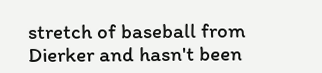stretch of baseball from Dierker and hasn't been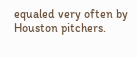equaled very often by Houston pitchers.